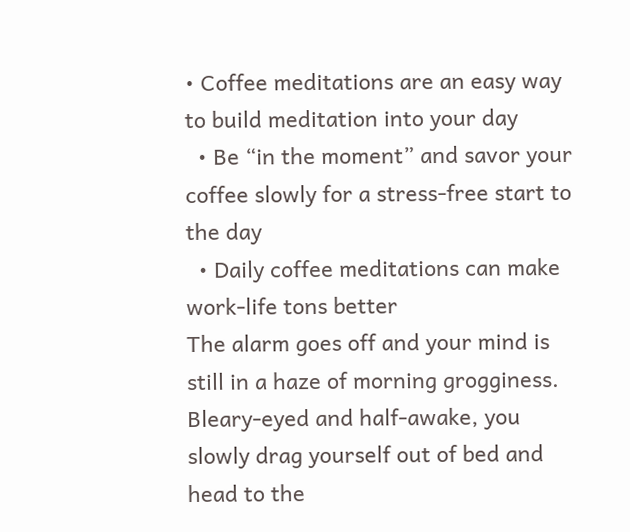• Coffee meditations are an easy way to build meditation into your day
  • Be “in the moment” and savor your coffee slowly for a stress-free start to the day
  • Daily coffee meditations can make work-life tons better
The alarm goes off and your mind is still in a haze of morning grogginess. Bleary-eyed and half-awake, you slowly drag yourself out of bed and head to the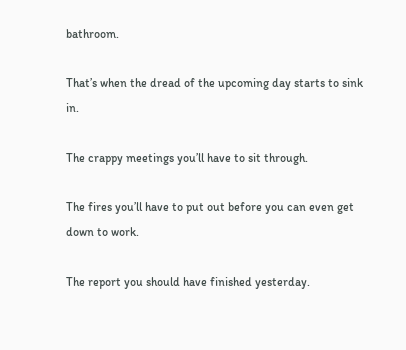bathroom.

That’s when the dread of the upcoming day starts to sink in.

The crappy meetings you’ll have to sit through.

The fires you’ll have to put out before you can even get down to work.

The report you should have finished yesterday.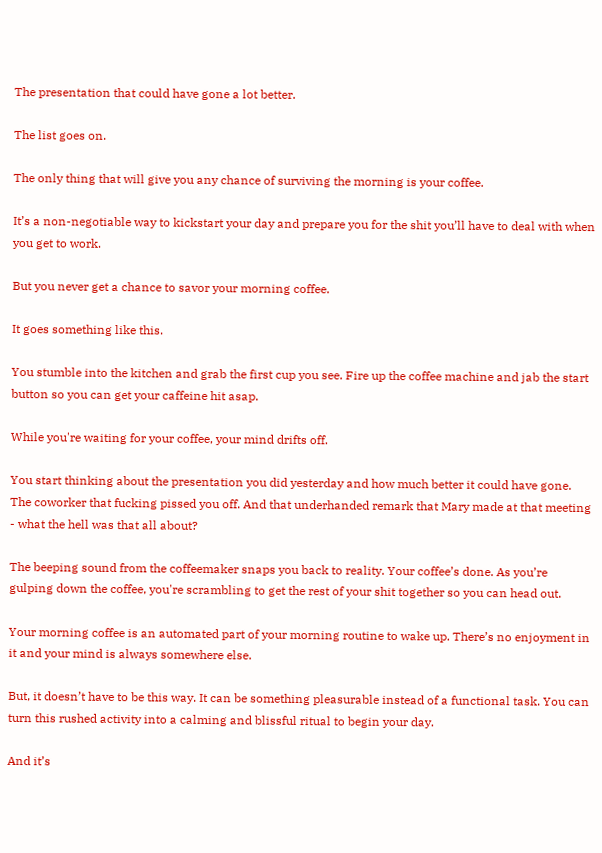The presentation that could have gone a lot better.

The list goes on.

The only thing that will give you any chance of surviving the morning is your coffee.

It’s a non-negotiable way to kickstart your day and prepare you for the shit you’ll have to deal with when you get to work.

But you never get a chance to savor your morning coffee.

It goes something like this.

You stumble into the kitchen and grab the first cup you see. Fire up the coffee machine and jab the start button so you can get your caffeine hit asap.

While you're waiting for your coffee, your mind drifts off.

You start thinking about the presentation you did yesterday and how much better it could have gone. The coworker that fucking pissed you off. And that underhanded remark that Mary made at that meeting - what the hell was that all about?

The beeping sound from the coffeemaker snaps you back to reality. Your coffee’s done. As you’re gulping down the coffee, you're scrambling to get the rest of your shit together so you can head out.

Your morning coffee is an automated part of your morning routine to wake up. There’s no enjoyment in it and your mind is always somewhere else.

But, it doesn’t have to be this way. It can be something pleasurable instead of a functional task. You can turn this rushed activity into a calming and blissful ritual to begin your day.

And it’s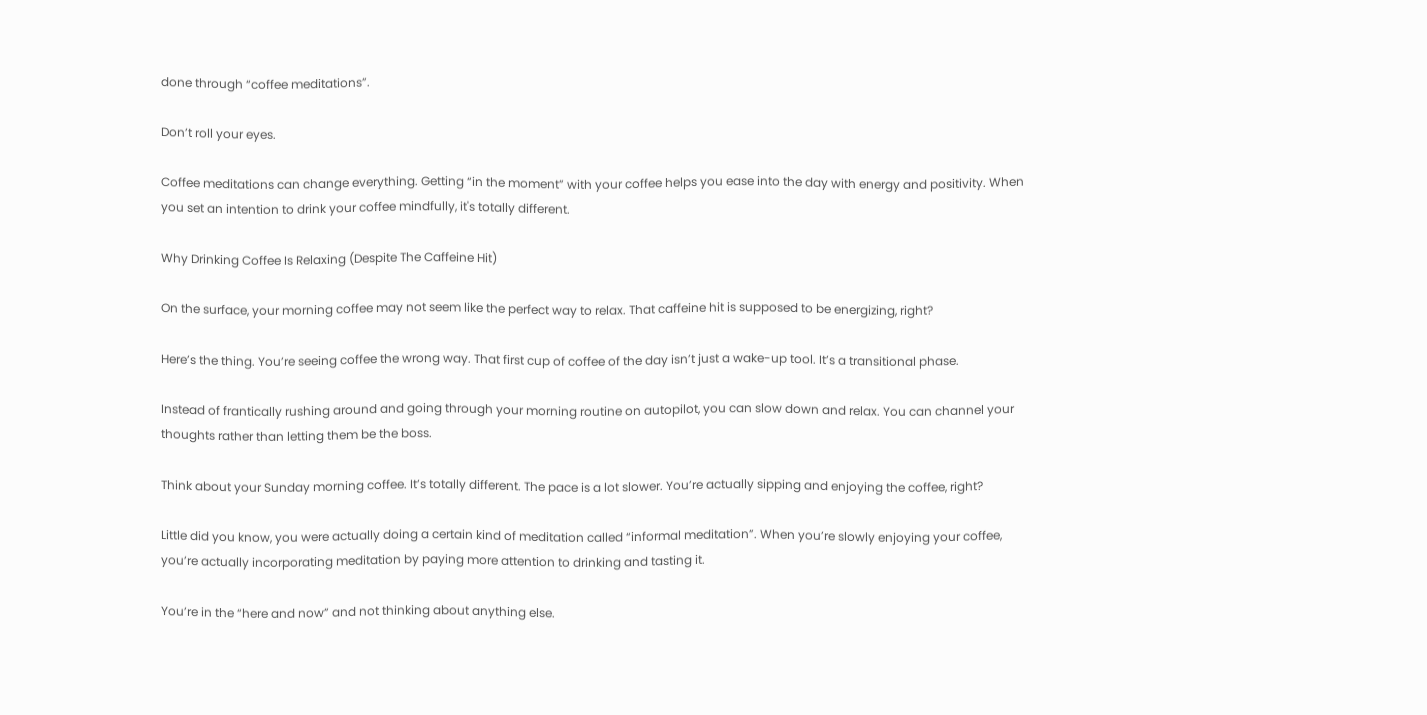done through “coffee meditations”.

Don’t roll your eyes.

Coffee meditations can change everything. Getting “in the moment” with your coffee helps you ease into the day with energy and positivity. When you set an intention to drink your coffee mindfully, it's totally different.

Why Drinking Coffee Is Relaxing (Despite The Caffeine Hit)

On the surface, your morning coffee may not seem like the perfect way to relax. That caffeine hit is supposed to be energizing, right?

Here’s the thing. You’re seeing coffee the wrong way. That first cup of coffee of the day isn’t just a wake-up tool. It’s a transitional phase.

Instead of frantically rushing around and going through your morning routine on autopilot, you can slow down and relax. You can channel your thoughts rather than letting them be the boss.

Think about your Sunday morning coffee. It’s totally different. The pace is a lot slower. You’re actually sipping and enjoying the coffee, right?

Little did you know, you were actually doing a certain kind of meditation called “informal meditation”. When you’re slowly enjoying your coffee, you’re actually incorporating meditation by paying more attention to drinking and tasting it.

You’re in the “here and now” and not thinking about anything else.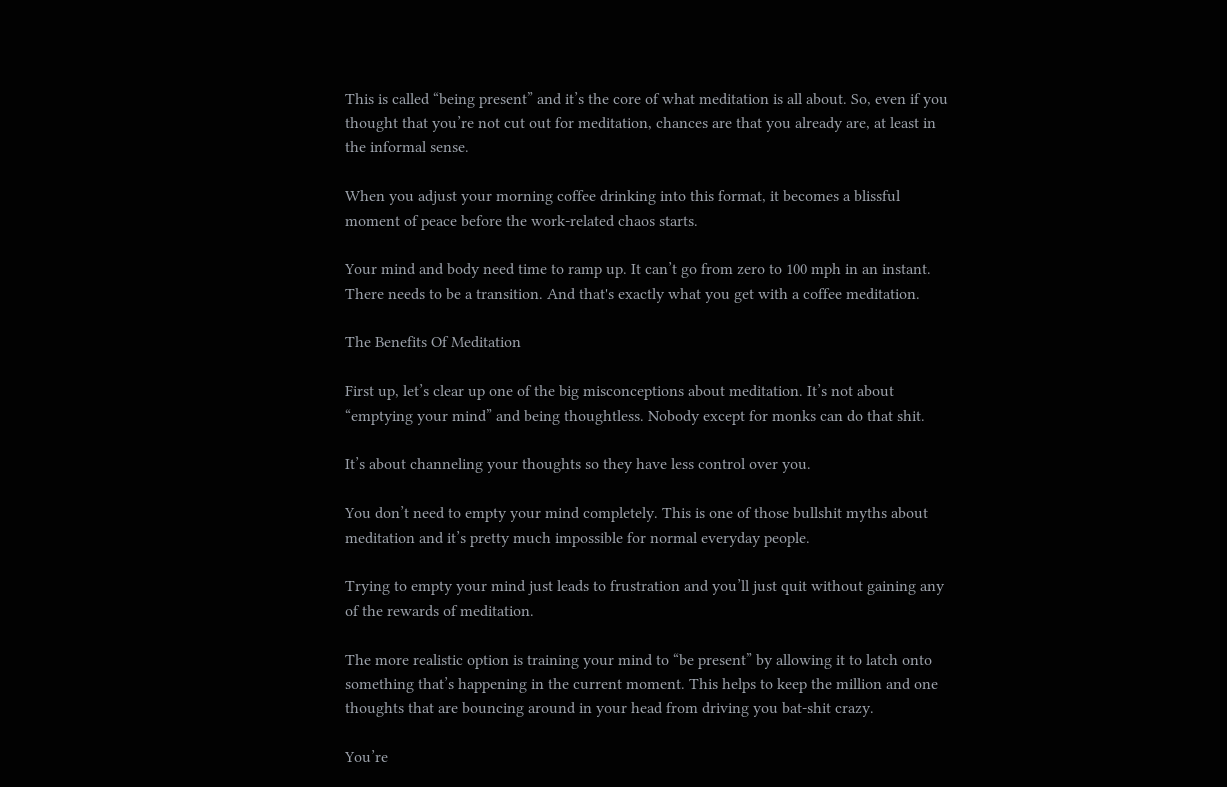This is called “being present” and it’s the core of what meditation is all about. So, even if you thought that you’re not cut out for meditation, chances are that you already are, at least in the informal sense.

When you adjust your morning coffee drinking into this format, it becomes a blissful moment of peace before the work-related chaos starts.

Your mind and body need time to ramp up. It can’t go from zero to 100 mph in an instant. There needs to be a transition. And that's exactly what you get with a coffee meditation.

The Benefits Of Meditation

First up, let’s clear up one of the big misconceptions about meditation. It’s not about “emptying your mind” and being thoughtless. Nobody except for monks can do that shit.

It’s about channeling your thoughts so they have less control over you.

You don’t need to empty your mind completely. This is one of those bullshit myths about meditation and it’s pretty much impossible for normal everyday people.

Trying to empty your mind just leads to frustration and you’ll just quit without gaining any of the rewards of meditation.

The more realistic option is training your mind to “be present” by allowing it to latch onto something that’s happening in the current moment. This helps to keep the million and one thoughts that are bouncing around in your head from driving you bat-shit crazy.

You’re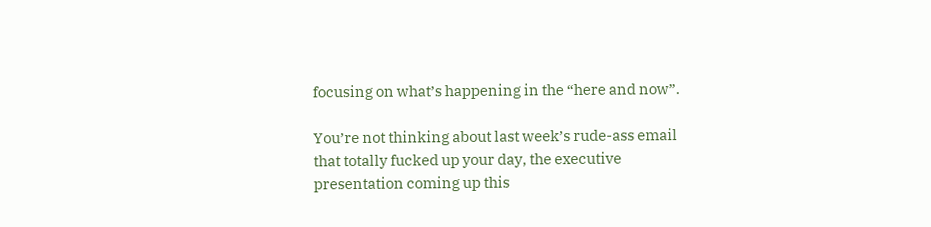focusing on what’s happening in the “here and now”.

You’re not thinking about last week’s rude-ass email that totally fucked up your day, the executive presentation coming up this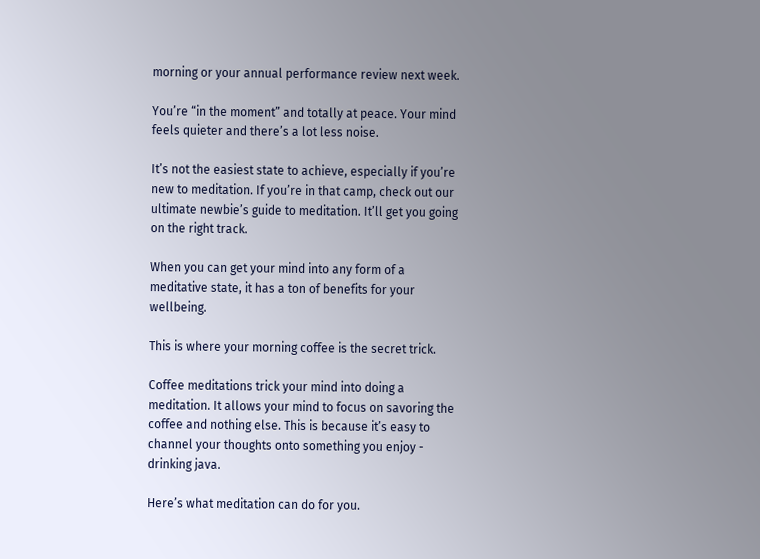morning or your annual performance review next week.

You’re “in the moment” and totally at peace. Your mind feels quieter and there’s a lot less noise.

It’s not the easiest state to achieve, especially if you’re new to meditation. If you’re in that camp, check out our ultimate newbie’s guide to meditation. It’ll get you going on the right track.

When you can get your mind into any form of a meditative state, it has a ton of benefits for your wellbeing.

This is where your morning coffee is the secret trick.

Coffee meditations trick your mind into doing a meditation. It allows your mind to focus on savoring the coffee and nothing else. This is because it’s easy to channel your thoughts onto something you enjoy - drinking java.

Here’s what meditation can do for you.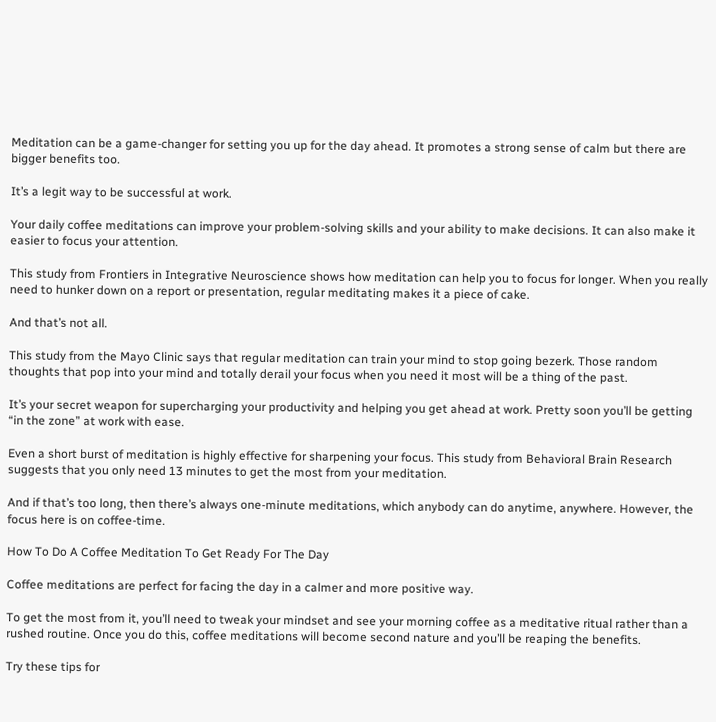Meditation can be a game-changer for setting you up for the day ahead. It promotes a strong sense of calm but there are bigger benefits too.

It’s a legit way to be successful at work.

Your daily coffee meditations can improve your problem-solving skills and your ability to make decisions. It can also make it easier to focus your attention.

This study from Frontiers in Integrative Neuroscience shows how meditation can help you to focus for longer. When you really need to hunker down on a report or presentation, regular meditating makes it a piece of cake.

And that’s not all.

This study from the Mayo Clinic says that regular meditation can train your mind to stop going bezerk. Those random thoughts that pop into your mind and totally derail your focus when you need it most will be a thing of the past.

It’s your secret weapon for supercharging your productivity and helping you get ahead at work. Pretty soon you’ll be getting “in the zone” at work with ease.

Even a short burst of meditation is highly effective for sharpening your focus. This study from Behavioral Brain Research suggests that you only need 13 minutes to get the most from your meditation.

And if that’s too long, then there’s always one-minute meditations, which anybody can do anytime, anywhere. However, the focus here is on coffee-time.

How To Do A Coffee Meditation To Get Ready For The Day

Coffee meditations are perfect for facing the day in a calmer and more positive way.

To get the most from it, you’ll need to tweak your mindset and see your morning coffee as a meditative ritual rather than a rushed routine. Once you do this, coffee meditations will become second nature and you’ll be reaping the benefits.

Try these tips for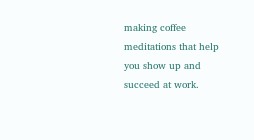making coffee meditations that help you show up and succeed at work.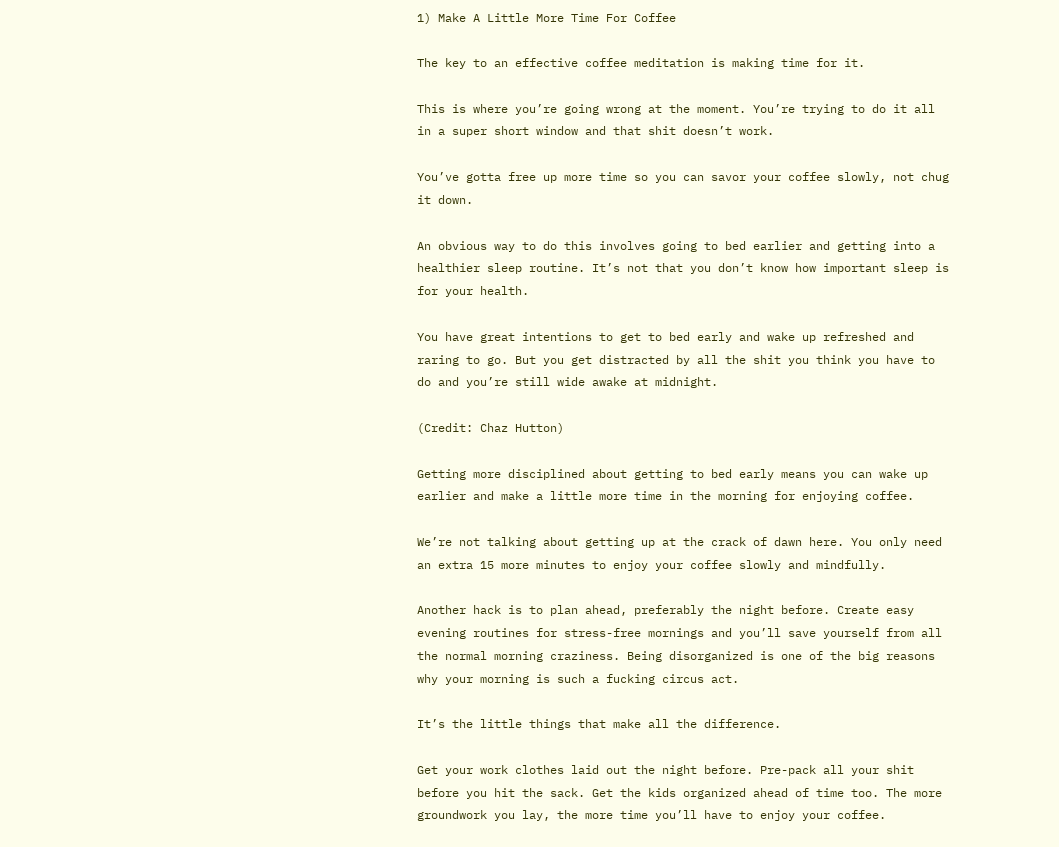1) Make A Little More Time For Coffee

The key to an effective coffee meditation is making time for it.

This is where you’re going wrong at the moment. You’re trying to do it all in a super short window and that shit doesn’t work.

You’ve gotta free up more time so you can savor your coffee slowly, not chug it down.

An obvious way to do this involves going to bed earlier and getting into a healthier sleep routine. It’s not that you don’t know how important sleep is for your health.

You have great intentions to get to bed early and wake up refreshed and raring to go. But you get distracted by all the shit you think you have to do and you’re still wide awake at midnight.

(Credit: Chaz Hutton)

Getting more disciplined about getting to bed early means you can wake up earlier and make a little more time in the morning for enjoying coffee.

We’re not talking about getting up at the crack of dawn here. You only need an extra 15 more minutes to enjoy your coffee slowly and mindfully.

Another hack is to plan ahead, preferably the night before. Create easy evening routines for stress-free mornings and you’ll save yourself from all the normal morning craziness. Being disorganized is one of the big reasons why your morning is such a fucking circus act.

It’s the little things that make all the difference.

Get your work clothes laid out the night before. Pre-pack all your shit before you hit the sack. Get the kids organized ahead of time too. The more groundwork you lay, the more time you’ll have to enjoy your coffee.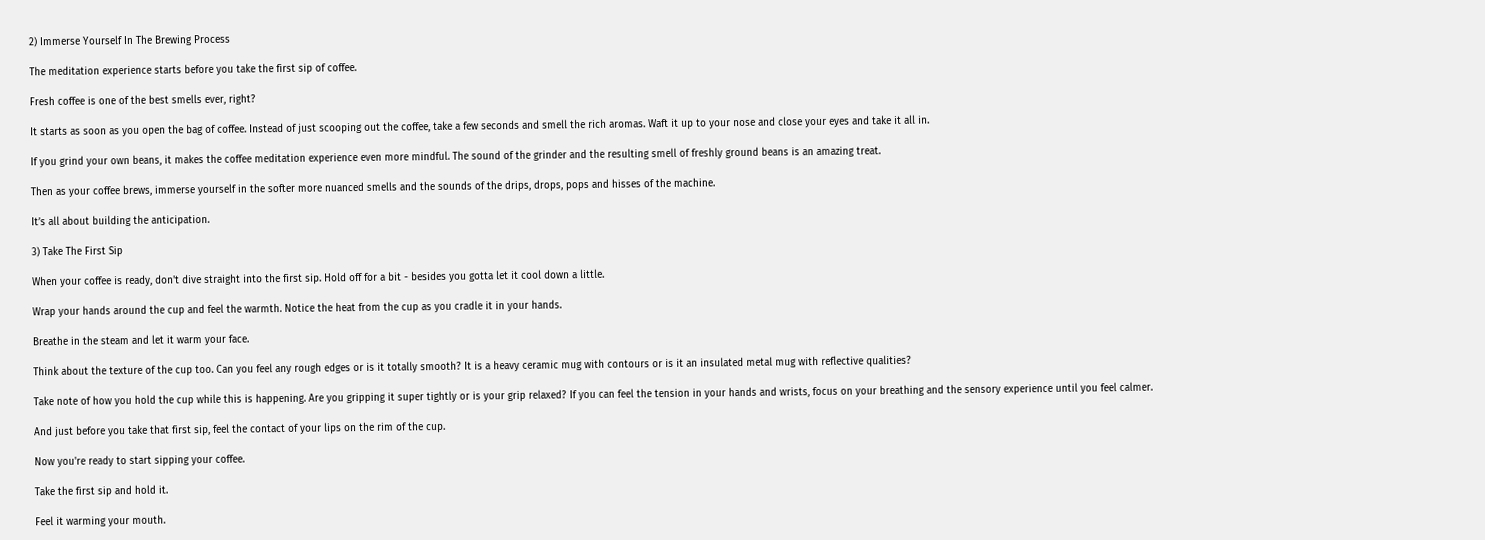2) Immerse Yourself In The Brewing Process

The meditation experience starts before you take the first sip of coffee.

Fresh coffee is one of the best smells ever, right?

It starts as soon as you open the bag of coffee. Instead of just scooping out the coffee, take a few seconds and smell the rich aromas. Waft it up to your nose and close your eyes and take it all in.

If you grind your own beans, it makes the coffee meditation experience even more mindful. The sound of the grinder and the resulting smell of freshly ground beans is an amazing treat.

Then as your coffee brews, immerse yourself in the softer more nuanced smells and the sounds of the drips, drops, pops and hisses of the machine.

It’s all about building the anticipation.

3) Take The First Sip

When your coffee is ready, don't dive straight into the first sip. Hold off for a bit - besides you gotta let it cool down a little.

Wrap your hands around the cup and feel the warmth. Notice the heat from the cup as you cradle it in your hands.

Breathe in the steam and let it warm your face.

Think about the texture of the cup too. Can you feel any rough edges or is it totally smooth? It is a heavy ceramic mug with contours or is it an insulated metal mug with reflective qualities?

Take note of how you hold the cup while this is happening. Are you gripping it super tightly or is your grip relaxed? If you can feel the tension in your hands and wrists, focus on your breathing and the sensory experience until you feel calmer.

And just before you take that first sip, feel the contact of your lips on the rim of the cup.

Now you're ready to start sipping your coffee.

Take the first sip and hold it.

Feel it warming your mouth.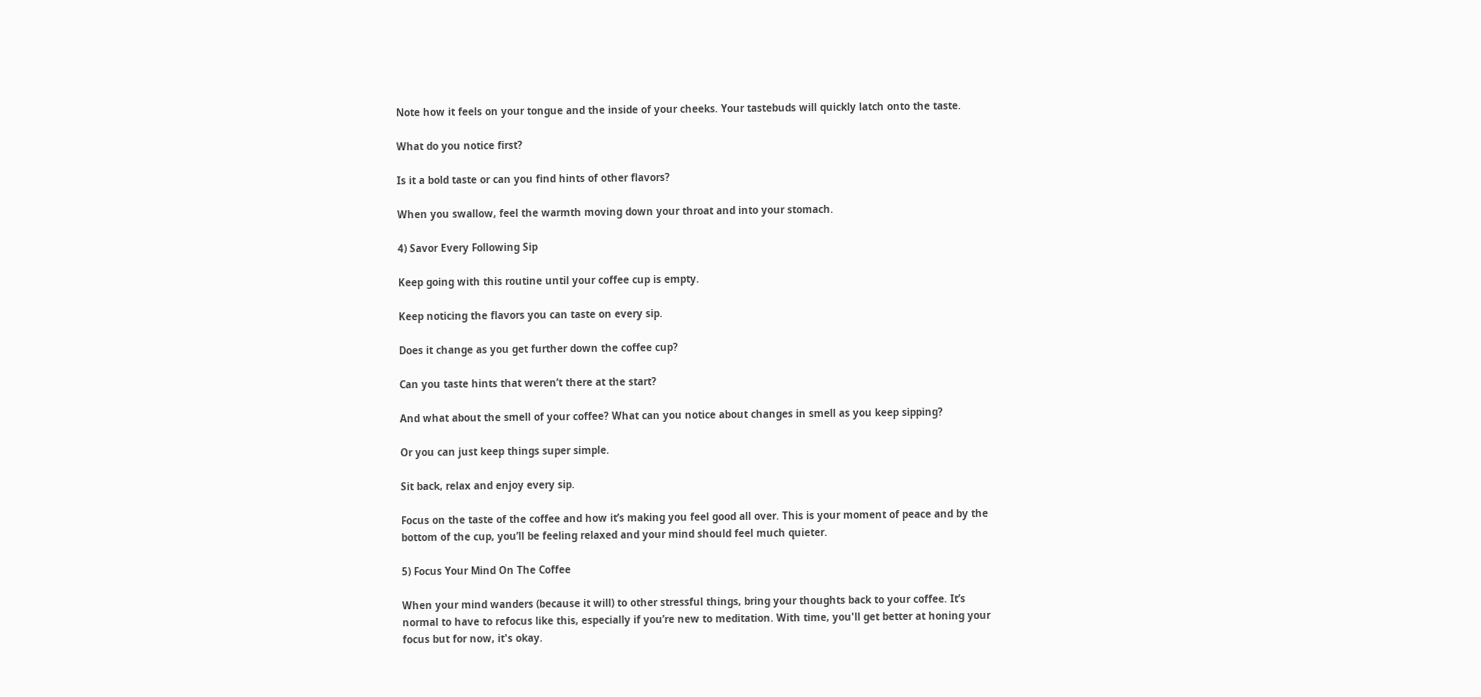Note how it feels on your tongue and the inside of your cheeks. Your tastebuds will quickly latch onto the taste.

What do you notice first?

Is it a bold taste or can you find hints of other flavors?

When you swallow, feel the warmth moving down your throat and into your stomach.

4) Savor Every Following Sip

Keep going with this routine until your coffee cup is empty.

Keep noticing the flavors you can taste on every sip.

Does it change as you get further down the coffee cup?

Can you taste hints that weren’t there at the start?

And what about the smell of your coffee? What can you notice about changes in smell as you keep sipping?

Or you can just keep things super simple.

Sit back, relax and enjoy every sip.

Focus on the taste of the coffee and how it’s making you feel good all over. This is your moment of peace and by the bottom of the cup, you’ll be feeling relaxed and your mind should feel much quieter.

5) Focus Your Mind On The Coffee

When your mind wanders (because it will) to other stressful things, bring your thoughts back to your coffee. It’s normal to have to refocus like this, especially if you’re new to meditation. With time, you'll get better at honing your focus but for now, it's okay.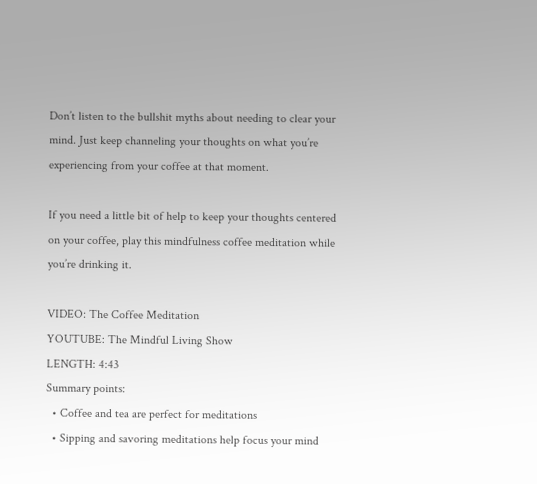Don’t listen to the bullshit myths about needing to clear your mind. Just keep channeling your thoughts on what you’re experiencing from your coffee at that moment.

If you need a little bit of help to keep your thoughts centered on your coffee, play this mindfulness coffee meditation while you’re drinking it.

VIDEO: The Coffee Meditation
YOUTUBE: The Mindful Living Show
LENGTH: 4:43
Summary points:
  • Coffee and tea are perfect for meditations
  • Sipping and savoring meditations help focus your mind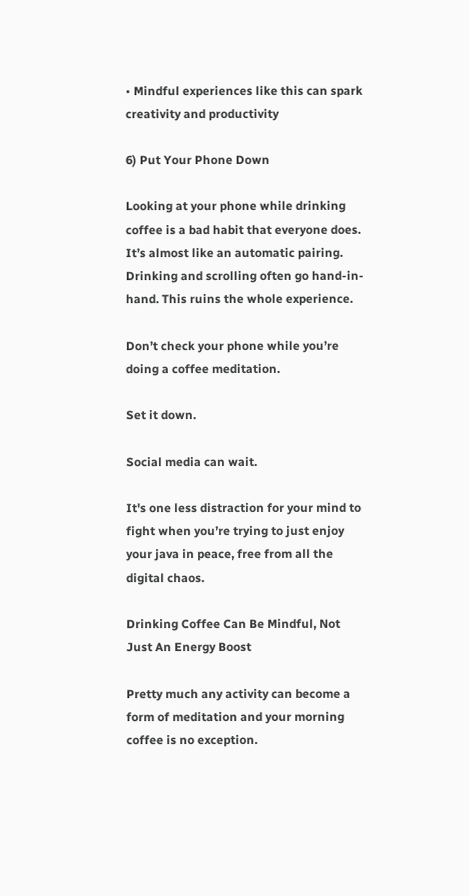• Mindful experiences like this can spark creativity and productivity

6) Put Your Phone Down

Looking at your phone while drinking coffee is a bad habit that everyone does. It’s almost like an automatic pairing. Drinking and scrolling often go hand-in-hand. This ruins the whole experience.

Don’t check your phone while you’re doing a coffee meditation.

Set it down.

Social media can wait.

It's one less distraction for your mind to fight when you’re trying to just enjoy your java in peace, free from all the digital chaos.

Drinking Coffee Can Be Mindful, Not Just An Energy Boost

Pretty much any activity can become a form of meditation and your morning coffee is no exception.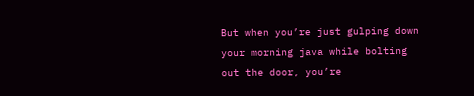But when you’re just gulping down your morning java while bolting out the door, you’re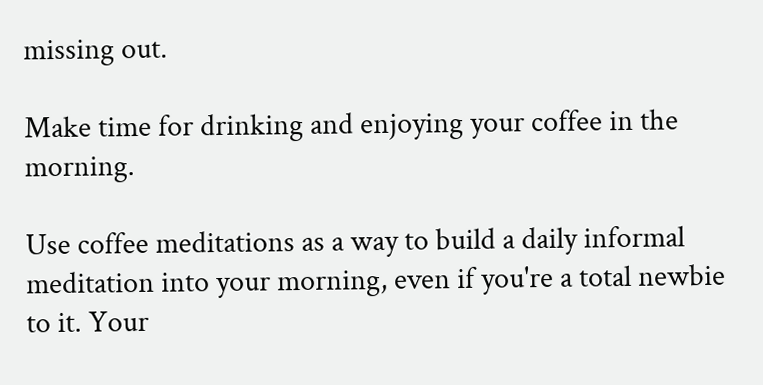missing out.

Make time for drinking and enjoying your coffee in the morning.

Use coffee meditations as a way to build a daily informal meditation into your morning, even if you're a total newbie to it. Your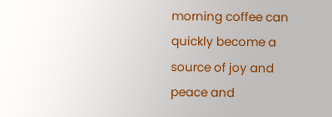morning coffee can quickly become a source of joy and peace and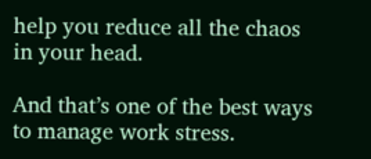help you reduce all the chaos in your head.

And that’s one of the best ways to manage work stress.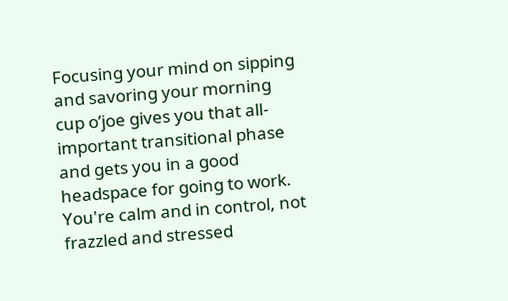Focusing your mind on sipping and savoring your morning cup o’joe gives you that all-important transitional phase and gets you in a good headspace for going to work. You're calm and in control, not frazzled and stressed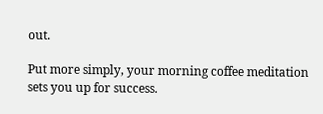out.

Put more simply, your morning coffee meditation sets you up for success.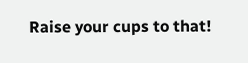Raise your cups to that!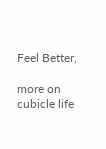Feel Better,

more on cubicle life